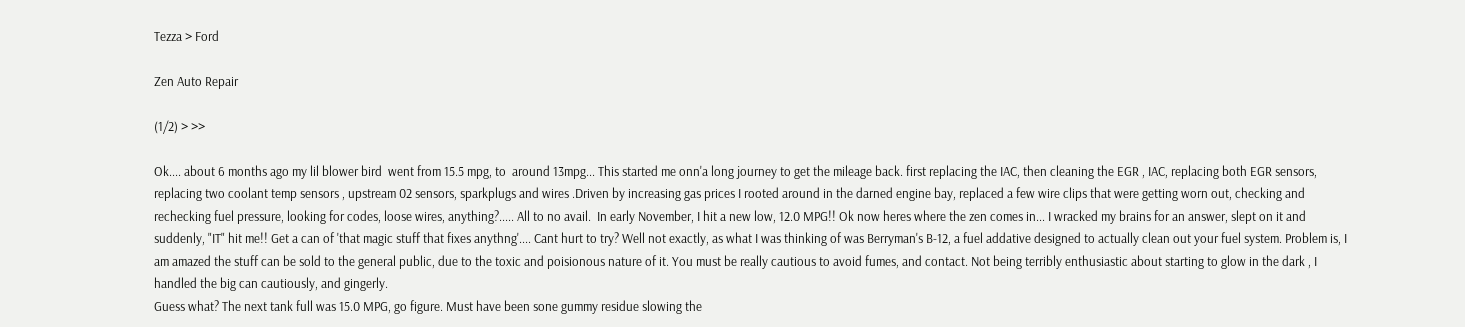Tezza > Ford

Zen Auto Repair

(1/2) > >>

Ok.... about 6 months ago my lil blower bird  went from 15.5 mpg, to  around 13mpg... This started me onn'a long journey to get the mileage back. first replacing the IAC, then cleaning the EGR , IAC, replacing both EGR sensors, replacing two coolant temp sensors , upstream 02 sensors, sparkplugs and wires .Driven by increasing gas prices I rooted around in the darned engine bay, replaced a few wire clips that were getting worn out, checking and rechecking fuel pressure, looking for codes, loose wires, anything?..... All to no avail.  In early November, I hit a new low, 12.0 MPG!! Ok now heres where the zen comes in... I wracked my brains for an answer, slept on it and suddenly, "IT" hit me!! Get a can of 'that magic stuff that fixes anythng'.... Cant hurt to try? Well not exactly, as what I was thinking of was Berryman's B-12, a fuel addative designed to actually clean out your fuel system. Problem is, I am amazed the stuff can be sold to the general public, due to the toxic and poisionous nature of it. You must be really cautious to avoid fumes, and contact. Not being terribly enthusiastic about starting to glow in the dark , I handled the big can cautiously, and gingerly.
Guess what? The next tank full was 15.0 MPG, go figure. Must have been sone gummy residue slowing the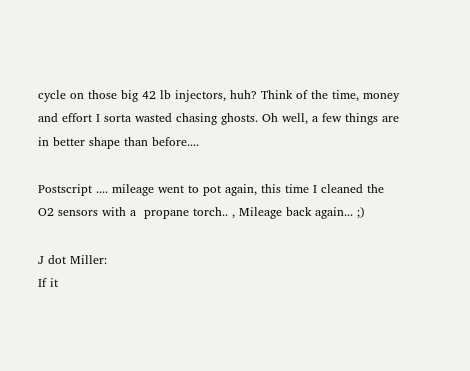cycle on those big 42 lb injectors, huh? Think of the time, money and effort I sorta wasted chasing ghosts. Oh well, a few things are in better shape than before....

Postscript .... mileage went to pot again, this time I cleaned the O2 sensors with a  propane torch.. , Mileage back again... ;)

J dot Miller:
If it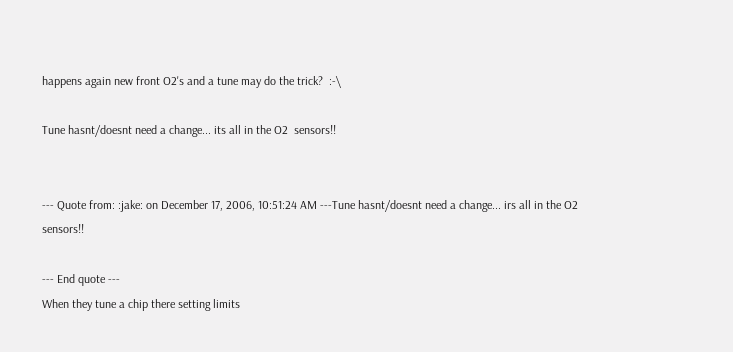happens again new front O2's and a tune may do the trick?  :-\

Tune hasnt/doesnt need a change... its all in the O2  sensors!!


--- Quote from: :jake: on December 17, 2006, 10:51:24 AM ---Tune hasnt/doesnt need a change... irs all in the O2  sensors!!

--- End quote ---
When they tune a chip there setting limits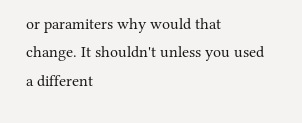or paramiters why would that change. It shouldn't unless you used a different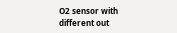O2 sensor with different out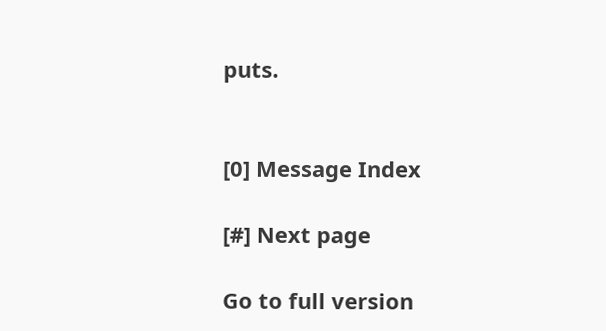puts.


[0] Message Index

[#] Next page

Go to full version